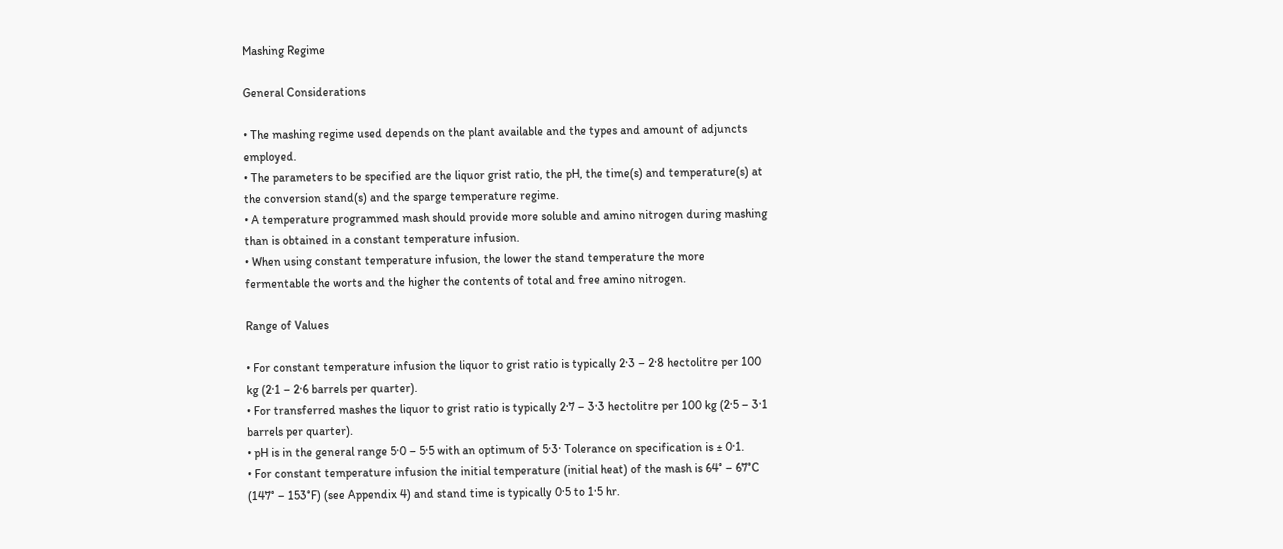Mashing Regime

General Considerations

• The mashing regime used depends on the plant available and the types and amount of adjuncts employed.
• The parameters to be specified are the liquor grist ratio, the pH, the time(s) and temperature(s) at the conversion stand(s) and the sparge temperature regime.
• A temperature programmed mash should provide more soluble and amino nitrogen during mashing than is obtained in a constant temperature infusion.
• When using constant temperature infusion, the lower the stand temperature the more fermentable the worts and the higher the contents of total and free amino nitrogen.

Range of Values

• For constant temperature infusion the liquor to grist ratio is typically 2·3 – 2·8 hectolitre per 100 kg (2·1 – 2·6 barrels per quarter).
• For transferred mashes the liquor to grist ratio is typically 2·7 – 3·3 hectolitre per 100 kg (2·5 – 3·1 barrels per quarter).
• pH is in the general range 5·0 – 5·5 with an optimum of 5·3· Tolerance on specification is ± 0·1.
• For constant temperature infusion the initial temperature (initial heat) of the mash is 64° – 67°C (147° – 153°F) (see Appendix 4) and stand time is typically 0·5 to 1·5 hr.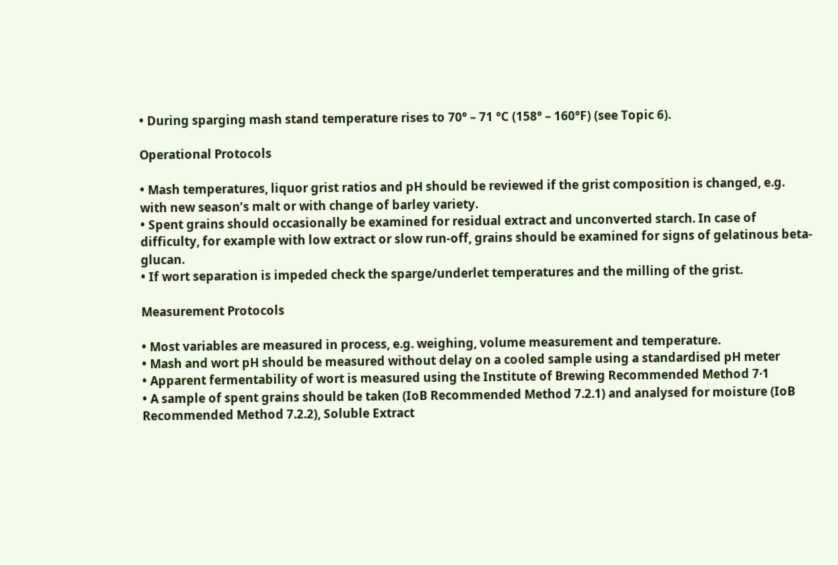• During sparging mash stand temperature rises to 70° – 71 °C (158° – 160°F) (see Topic 6).

Operational Protocols

• Mash temperatures, liquor grist ratios and pH should be reviewed if the grist composition is changed, e.g. with new season’s malt or with change of barley variety.
• Spent grains should occasionally be examined for residual extract and unconverted starch. In case of difficulty, for example with low extract or slow run-off, grains should be examined for signs of gelatinous beta-glucan.
• If wort separation is impeded check the sparge/underlet temperatures and the milling of the grist.

Measurement Protocols

• Most variables are measured in process, e.g. weighing, volume measurement and temperature.
• Mash and wort pH should be measured without delay on a cooled sample using a standardised pH meter
• Apparent fermentability of wort is measured using the Institute of Brewing Recommended Method 7·1
• A sample of spent grains should be taken (IoB Recommended Method 7.2.1) and analysed for moisture (IoB Recommended Method 7.2.2), Soluble Extract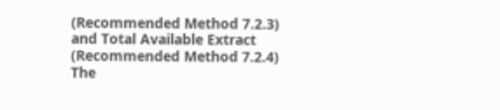(Recommended Method 7.2.3) and Total Available Extract (Recommended Method 7.2.4) The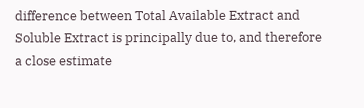difference between Total Available Extract and Soluble Extract is principally due to, and therefore a close estimate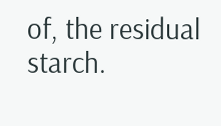of, the residual starch.